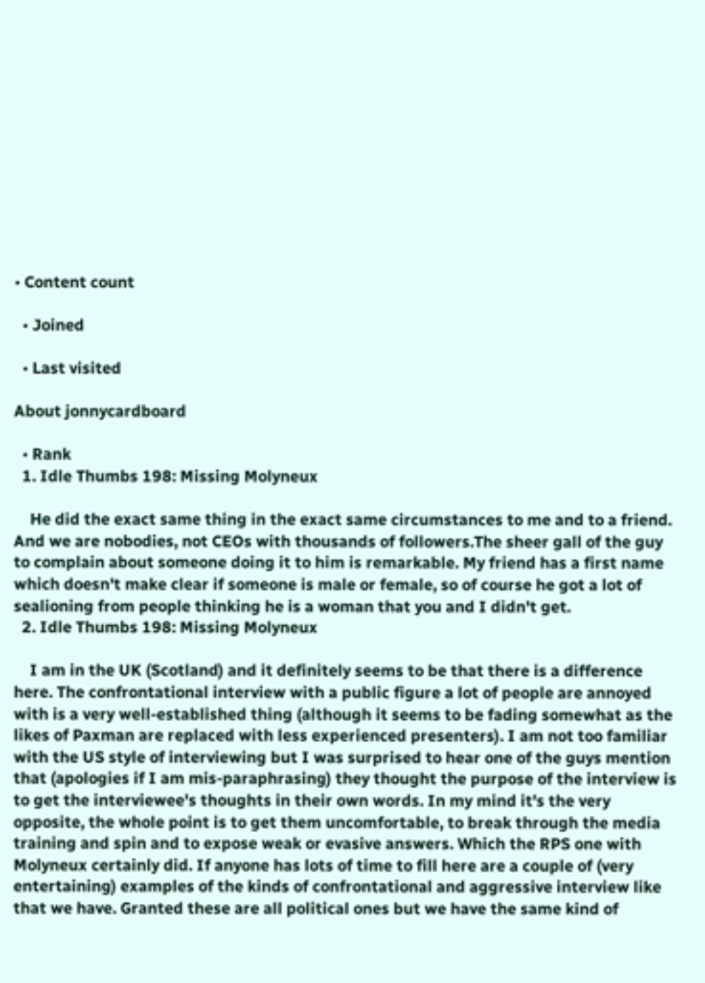• Content count

  • Joined

  • Last visited

About jonnycardboard

  • Rank
  1. Idle Thumbs 198: Missing Molyneux

    He did the exact same thing in the exact same circumstances to me and to a friend. And we are nobodies, not CEOs with thousands of followers.The sheer gall of the guy to complain about someone doing it to him is remarkable. My friend has a first name which doesn't make clear if someone is male or female, so of course he got a lot of sealioning from people thinking he is a woman that you and I didn't get.
  2. Idle Thumbs 198: Missing Molyneux

    I am in the UK (Scotland) and it definitely seems to be that there is a difference here. The confrontational interview with a public figure a lot of people are annoyed with is a very well-established thing (although it seems to be fading somewhat as the likes of Paxman are replaced with less experienced presenters). I am not too familiar with the US style of interviewing but I was surprised to hear one of the guys mention that (apologies if I am mis-paraphrasing) they thought the purpose of the interview is to get the interviewee's thoughts in their own words. In my mind it's the very opposite, the whole point is to get them uncomfortable, to break through the media training and spin and to expose weak or evasive answers. Which the RPS one with Molyneux certainly did. If anyone has lots of time to fill here are a couple of (very entertaining) examples of the kinds of confrontational and aggressive interview like that we have. Granted these are all political ones but we have the same kind of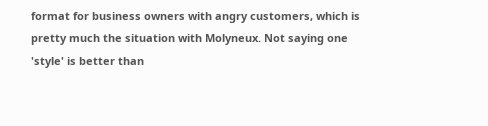format for business owners with angry customers, which is pretty much the situation with Molyneux. Not saying one 'style' is better than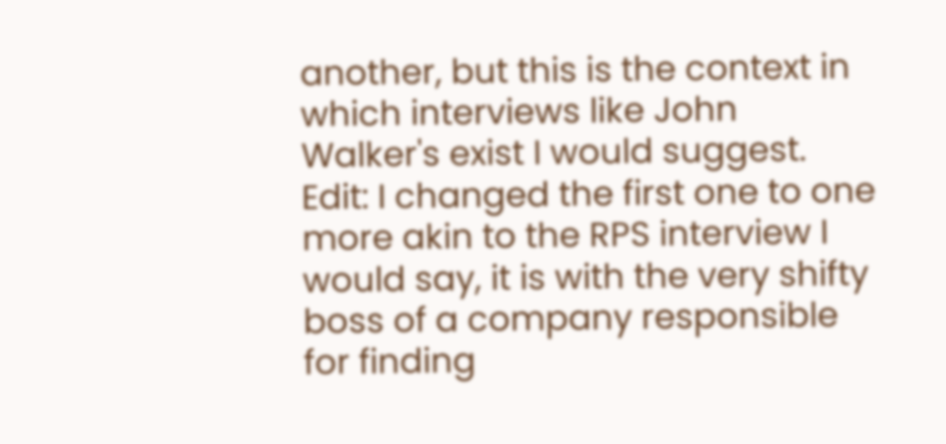another, but this is the context in which interviews like John Walker's exist I would suggest. Edit: I changed the first one to one more akin to the RPS interview I would say, it is with the very shifty boss of a company responsible for finding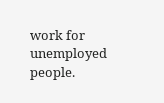work for unemployed people.